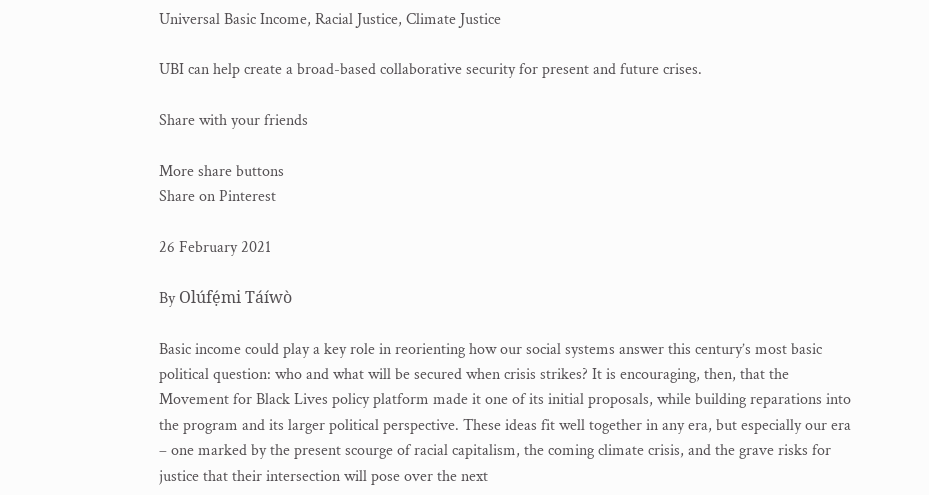Universal Basic Income, Racial Justice, Climate Justice

UBI can help create a broad-based collaborative security for present and future crises.

Share with your friends

More share buttons
Share on Pinterest

26 February 2021

By Olúfẹ́mi Táíwò

Basic income could play a key role in reorienting how our social systems answer this century’s most basic political question: who and what will be secured when crisis strikes? It is encouraging, then, that the Movement for Black Lives policy platform made it one of its initial proposals, while building reparations into the program and its larger political perspective. These ideas fit well together in any era, but especially our era – one marked by the present scourge of racial capitalism, the coming climate crisis, and the grave risks for justice that their intersection will pose over the next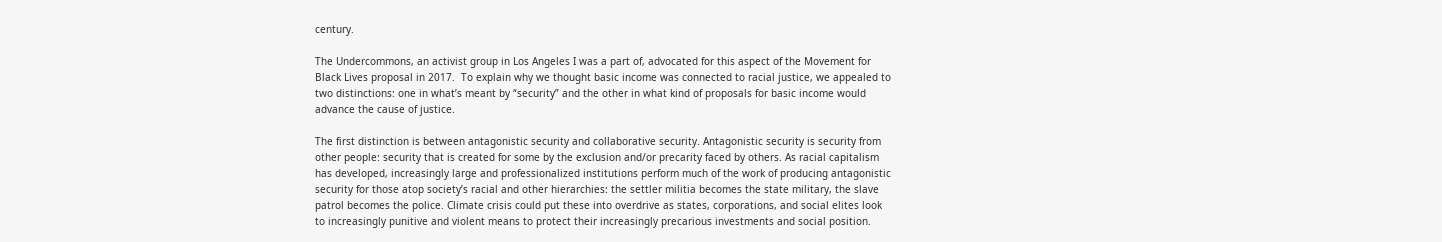century.

The Undercommons, an activist group in Los Angeles I was a part of, advocated for this aspect of the Movement for Black Lives proposal in 2017.  To explain why we thought basic income was connected to racial justice, we appealed to two distinctions: one in what’s meant by “security” and the other in what kind of proposals for basic income would advance the cause of justice.

The first distinction is between antagonistic security and collaborative security. Antagonistic security is security from other people: security that is created for some by the exclusion and/or precarity faced by others. As racial capitalism has developed, increasingly large and professionalized institutions perform much of the work of producing antagonistic security for those atop society’s racial and other hierarchies: the settler militia becomes the state military, the slave patrol becomes the police. Climate crisis could put these into overdrive as states, corporations, and social elites look to increasingly punitive and violent means to protect their increasingly precarious investments and social position.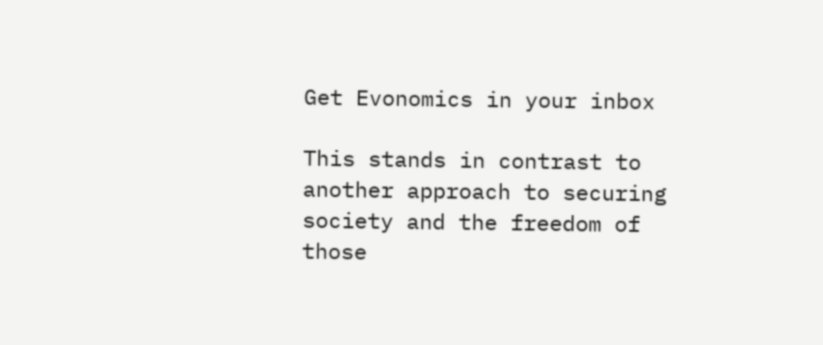Get Evonomics in your inbox

This stands in contrast to another approach to securing society and the freedom of those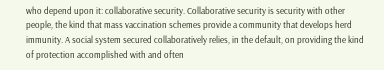who depend upon it: collaborative security. Collaborative security is security with other people, the kind that mass vaccination schemes provide a community that develops herd immunity. A social system secured collaboratively relies, in the default, on providing the kind of protection accomplished with and often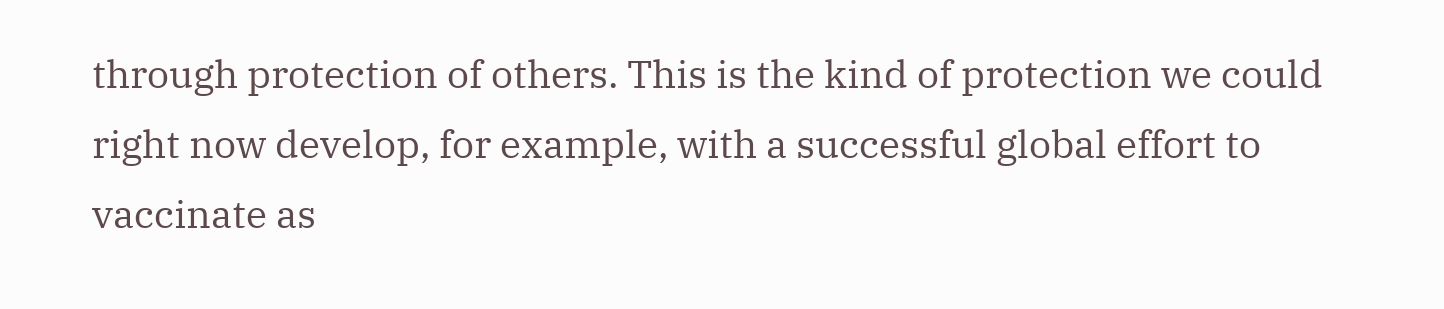through protection of others. This is the kind of protection we could right now develop, for example, with a successful global effort to vaccinate as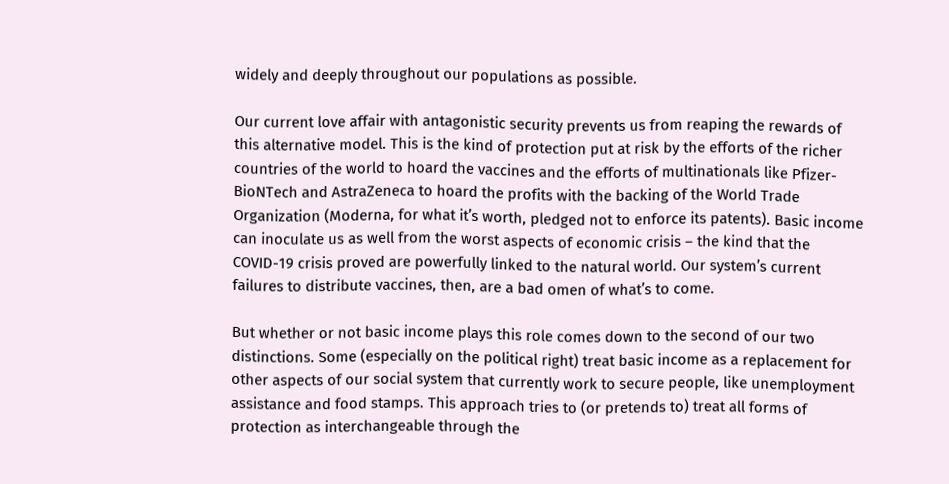widely and deeply throughout our populations as possible.

Our current love affair with antagonistic security prevents us from reaping the rewards of this alternative model. This is the kind of protection put at risk by the efforts of the richer countries of the world to hoard the vaccines and the efforts of multinationals like Pfizer-BioNTech and AstraZeneca to hoard the profits with the backing of the World Trade Organization (Moderna, for what it’s worth, pledged not to enforce its patents). Basic income can inoculate us as well from the worst aspects of economic crisis – the kind that the COVID-19 crisis proved are powerfully linked to the natural world. Our system’s current failures to distribute vaccines, then, are a bad omen of what’s to come.

But whether or not basic income plays this role comes down to the second of our two distinctions. Some (especially on the political right) treat basic income as a replacement for other aspects of our social system that currently work to secure people, like unemployment assistance and food stamps. This approach tries to (or pretends to) treat all forms of protection as interchangeable through the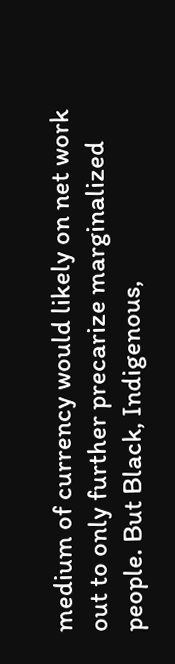medium of currency would likely on net work out to only further precarize marginalized people. But Black, Indigenous,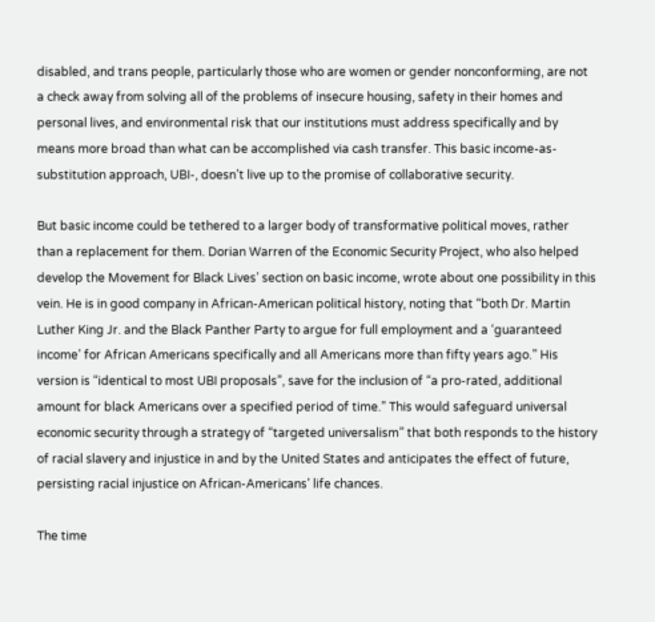disabled, and trans people, particularly those who are women or gender nonconforming, are not a check away from solving all of the problems of insecure housing, safety in their homes and personal lives, and environmental risk that our institutions must address specifically and by means more broad than what can be accomplished via cash transfer. This basic income-as-substitution approach, UBI-, doesn’t live up to the promise of collaborative security.

But basic income could be tethered to a larger body of transformative political moves, rather than a replacement for them. Dorian Warren of the Economic Security Project, who also helped develop the Movement for Black Lives’ section on basic income, wrote about one possibility in this vein. He is in good company in African-American political history, noting that “both Dr. Martin Luther King Jr. and the Black Panther Party to argue for full employment and a ‘guaranteed income’ for African Americans specifically and all Americans more than fifty years ago.” His version is “identical to most UBI proposals”, save for the inclusion of “a pro-rated, additional amount for black Americans over a specified period of time.” This would safeguard universal economic security through a strategy of “targeted universalism” that both responds to the history of racial slavery and injustice in and by the United States and anticipates the effect of future, persisting racial injustice on African-Americans’ life chances.

The time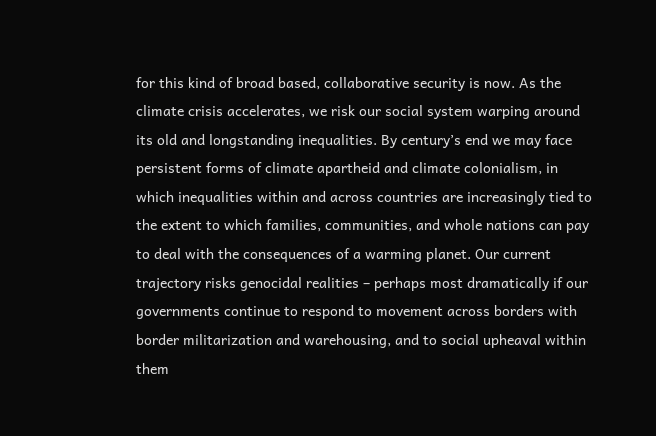for this kind of broad based, collaborative security is now. As the climate crisis accelerates, we risk our social system warping around its old and longstanding inequalities. By century’s end we may face persistent forms of climate apartheid and climate colonialism, in which inequalities within and across countries are increasingly tied to the extent to which families, communities, and whole nations can pay to deal with the consequences of a warming planet. Our current trajectory risks genocidal realities – perhaps most dramatically if our governments continue to respond to movement across borders with border militarization and warehousing, and to social upheaval within them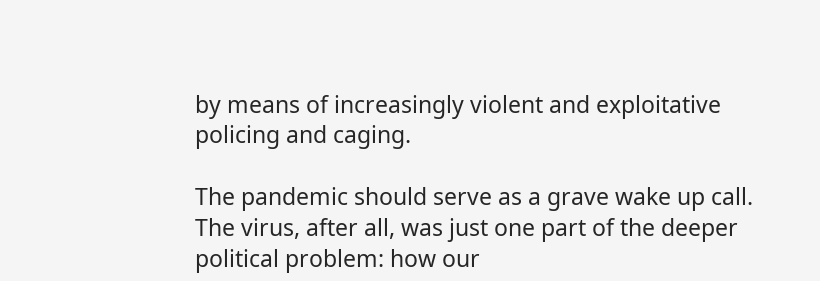by means of increasingly violent and exploitative policing and caging.

The pandemic should serve as a grave wake up call. The virus, after all, was just one part of the deeper political problem: how our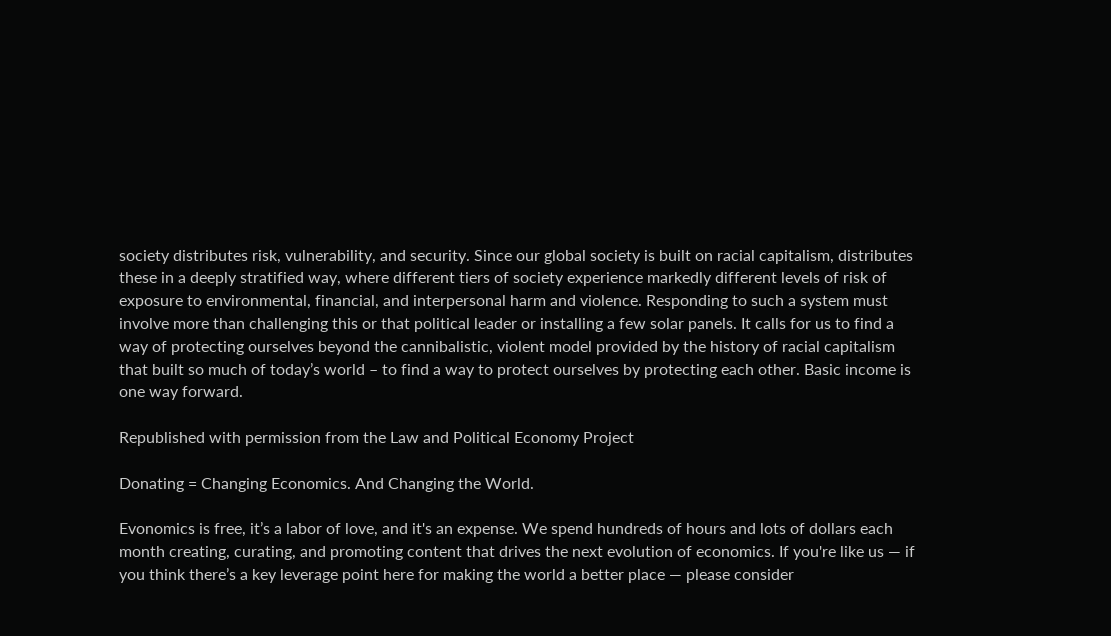society distributes risk, vulnerability, and security. Since our global society is built on racial capitalism, distributes these in a deeply stratified way, where different tiers of society experience markedly different levels of risk of exposure to environmental, financial, and interpersonal harm and violence. Responding to such a system must involve more than challenging this or that political leader or installing a few solar panels. It calls for us to find a way of protecting ourselves beyond the cannibalistic, violent model provided by the history of racial capitalism that built so much of today’s world – to find a way to protect ourselves by protecting each other. Basic income is one way forward.

Republished with permission from the Law and Political Economy Project

Donating = Changing Economics. And Changing the World.

Evonomics is free, it’s a labor of love, and it's an expense. We spend hundreds of hours and lots of dollars each month creating, curating, and promoting content that drives the next evolution of economics. If you're like us — if you think there’s a key leverage point here for making the world a better place — please consider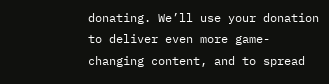donating. We’ll use your donation to deliver even more game-changing content, and to spread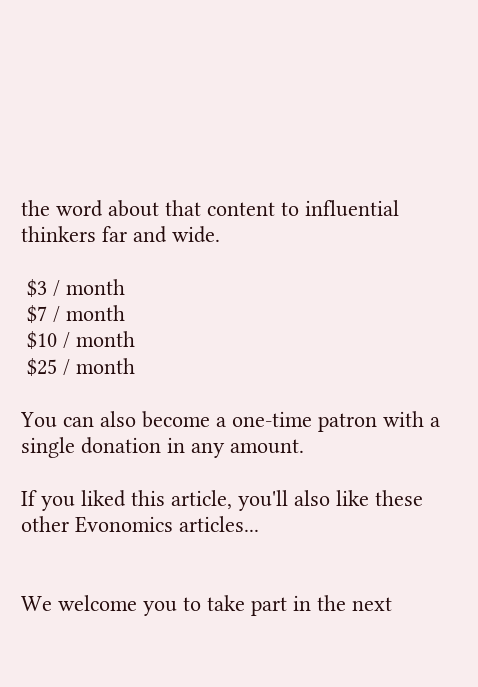the word about that content to influential thinkers far and wide.

 $3 / month
 $7 / month
 $10 / month
 $25 / month

You can also become a one-time patron with a single donation in any amount.

If you liked this article, you'll also like these other Evonomics articles...


We welcome you to take part in the next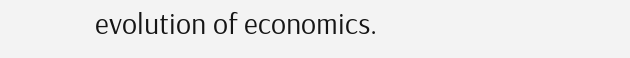evolution of economics.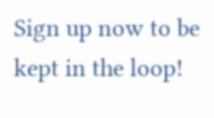Sign up now to be kept in the loop!